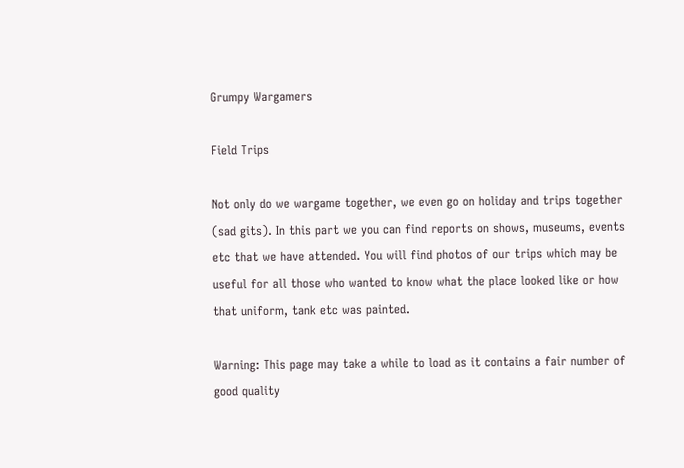Grumpy Wargamers

Field Trips

Not only do we wargame together, we even go on holiday and trips together (sad gits). In this part we you can find reports on shows, museums, events etc that we have attended. You will find photos of our trips which may be useful for all those who wanted to know what the place looked like or how that uniform, tank etc was painted.

Warning: This page may take a while to load as it contains a fair number of good quality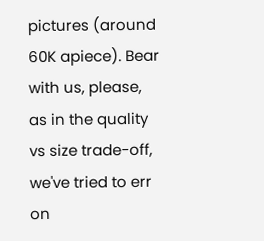pictures (around 60K apiece). Bear with us, please, as in the quality vs size trade-off, we've tried to err on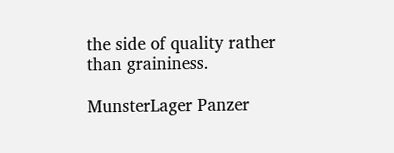the side of quality rather than graininess.

MunsterLager Panzer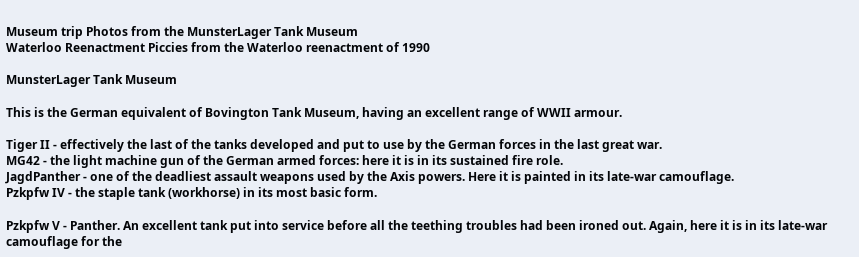Museum trip Photos from the MunsterLager Tank Museum
Waterloo Reenactment Piccies from the Waterloo reenactment of 1990

MunsterLager Tank Museum

This is the German equivalent of Bovington Tank Museum, having an excellent range of WWII armour.

Tiger II - effectively the last of the tanks developed and put to use by the German forces in the last great war.
MG42 - the light machine gun of the German armed forces: here it is in its sustained fire role.
JagdPanther - one of the deadliest assault weapons used by the Axis powers. Here it is painted in its late-war camouflage.
Pzkpfw IV - the staple tank (workhorse) in its most basic form.

Pzkpfw V - Panther. An excellent tank put into service before all the teething troubles had been ironed out. Again, here it is in its late-war camouflage for the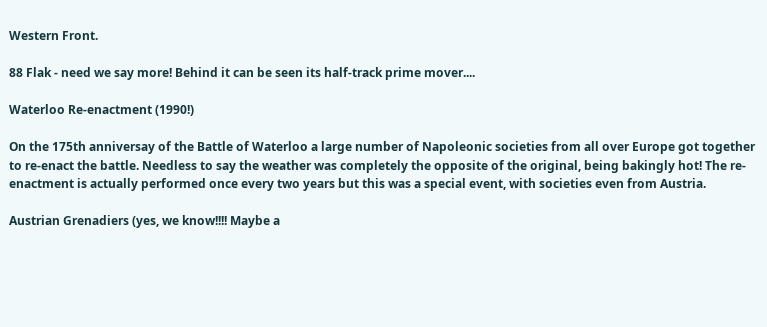Western Front.

88 Flak - need we say more! Behind it can be seen its half-track prime mover....

Waterloo Re-enactment (1990!)

On the 175th anniversay of the Battle of Waterloo a large number of Napoleonic societies from all over Europe got together to re-enact the battle. Needless to say the weather was completely the opposite of the original, being bakingly hot! The re-enactment is actually performed once every two years but this was a special event, with societies even from Austria.

Austrian Grenadiers (yes, we know!!!! Maybe a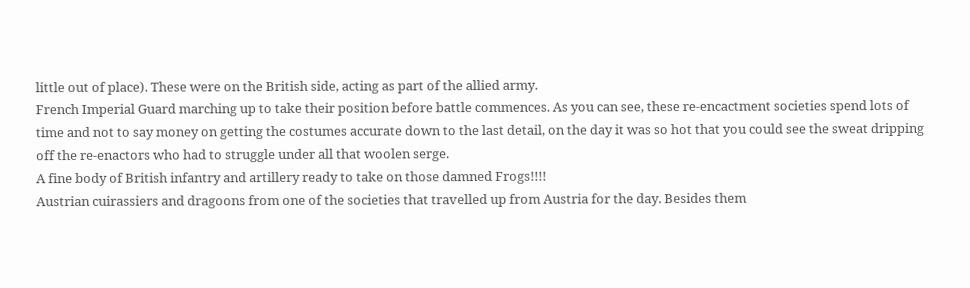little out of place). These were on the British side, acting as part of the allied army.
French Imperial Guard marching up to take their position before battle commences. As you can see, these re-encactment societies spend lots of time and not to say money on getting the costumes accurate down to the last detail, on the day it was so hot that you could see the sweat dripping off the re-enactors who had to struggle under all that woolen serge.
A fine body of British infantry and artillery ready to take on those damned Frogs!!!!
Austrian cuirassiers and dragoons from one of the societies that travelled up from Austria for the day. Besides them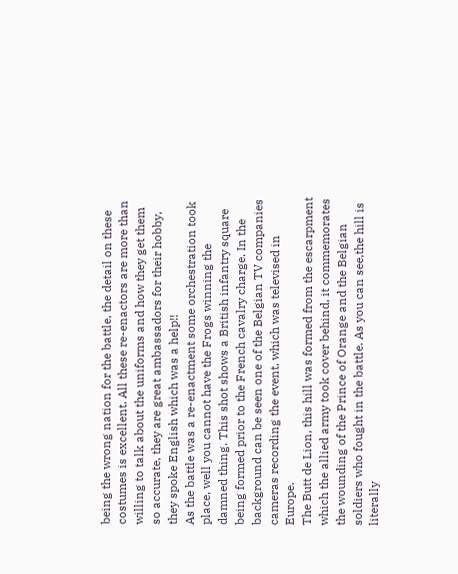being the wrong nation for the battle, the detail on these costumes is excellent. All these re-enactors are more than willing to talk about the uniforms and how they get them so accurate, they are great ambassadors for their hobby, they spoke English which was a help!!
As the battle was a re-enactment some orchestration took place, well you cannot have the Frogs winning the damned thing. This shot shows a British infantry square being formed prior to the French cavalry charge. In the background can be seen one of the Belgian TV companies cameras recording the event, which was televised in Europe.
The Butt de Lion, this hill was formed from the escarpment which the allied army took cover behind, it commemorates the wounding of the Prince of Orange and the Belgian soldiers who fought in the battle. As you can see,the hill is literally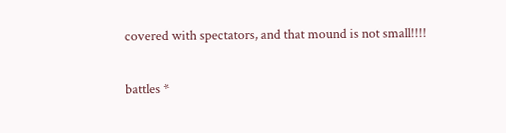covered with spectators, and that mound is not small!!!!

battles *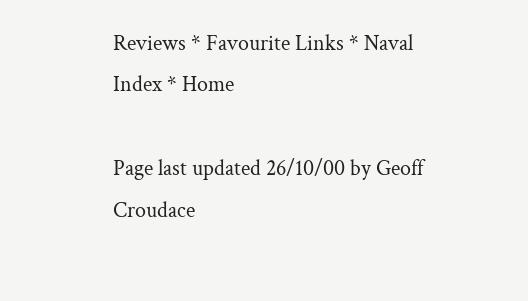Reviews * Favourite Links * Naval Index * Home

Page last updated 26/10/00 by Geoff Croudace